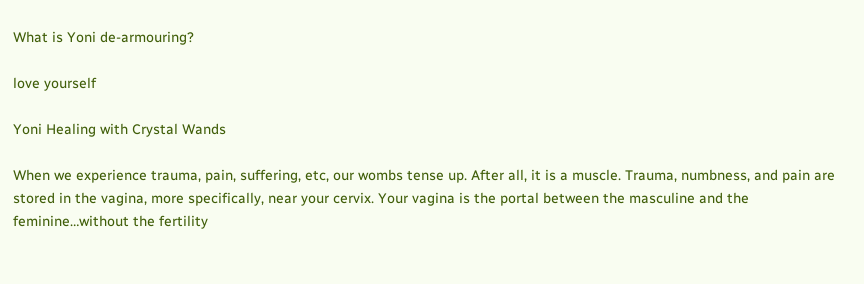What is Yoni de-armouring?

love yourself

Yoni Healing with Crystal Wands

When we experience trauma, pain, suffering, etc, our wombs tense up. After all, it is a muscle. Trauma, numbness, and pain are stored in the vagina, more specifically, near your cervix. Your vagina is the portal between the masculine and the feminine…without the fertility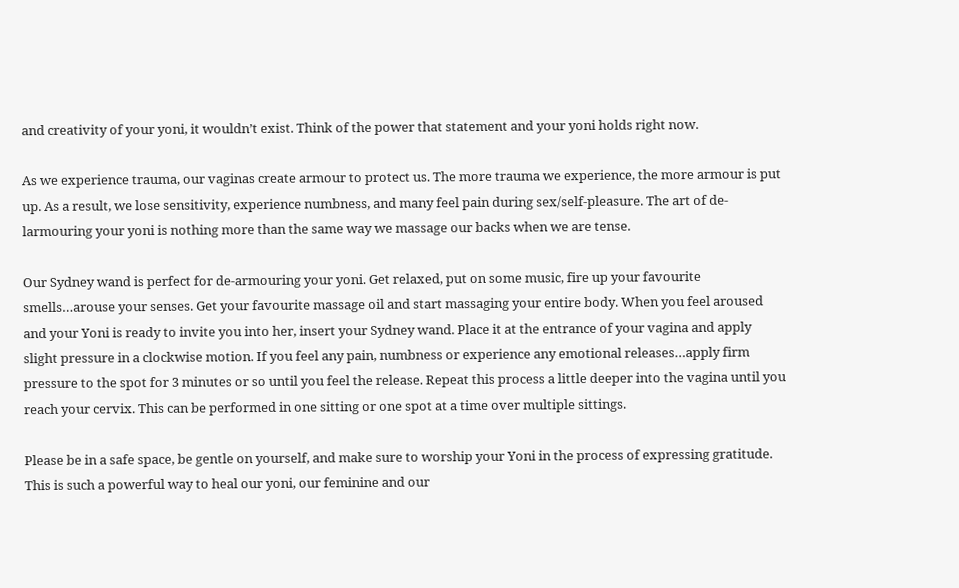and creativity of your yoni, it wouldn’t exist. Think of the power that statement and your yoni holds right now.

As we experience trauma, our vaginas create armour to protect us. The more trauma we experience, the more armour is put up. As a result, we lose sensitivity, experience numbness, and many feel pain during sex/self-pleasure. The art of de-larmouring your yoni is nothing more than the same way we massage our backs when we are tense.

Our Sydney wand is perfect for de-armouring your yoni. Get relaxed, put on some music, fire up your favourite smells…arouse your senses. Get your favourite massage oil and start massaging your entire body. When you feel aroused and your Yoni is ready to invite you into her, insert your Sydney wand. Place it at the entrance of your vagina and apply slight pressure in a clockwise motion. If you feel any pain, numbness or experience any emotional releases…apply firm pressure to the spot for 3 minutes or so until you feel the release. Repeat this process a little deeper into the vagina until you reach your cervix. This can be performed in one sitting or one spot at a time over multiple sittings.

Please be in a safe space, be gentle on yourself, and make sure to worship your Yoni in the process of expressing gratitude. This is such a powerful way to heal our yoni, our feminine and our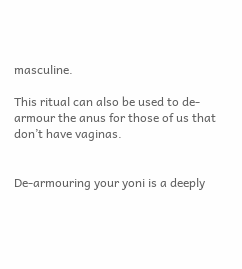masculine.

This ritual can also be used to de-armour the anus for those of us that don’t have vaginas.


De-armouring your yoni is a deeply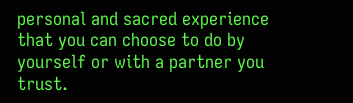personal and sacred experience that you can choose to do by yourself or with a partner you trust.